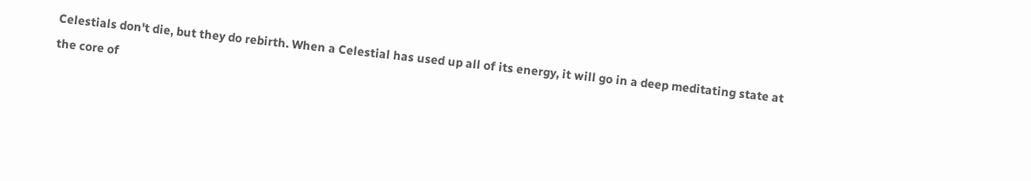Celestials don't die, but they do rebirth. When a Celestial has used up all of its energy, it will go in a deep meditating state at the core of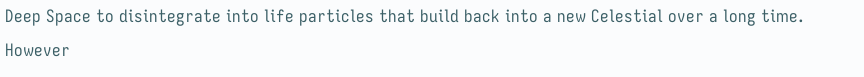Deep Space to disintegrate into life particles that build back into a new Celestial over a long time. However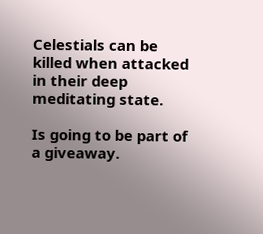Celestials can be killed when attacked in their deep meditating state.

Is going to be part of a giveaway.